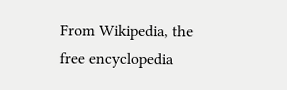From Wikipedia, the free encyclopedia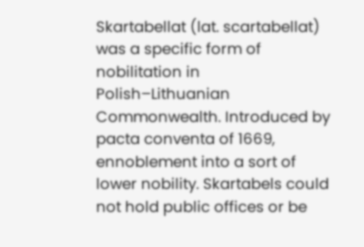Skartabellat (lat. scartabellat) was a specific form of nobilitation in Polish–Lithuanian Commonwealth. Introduced by pacta conventa of 1669, ennoblement into a sort of lower nobility. Skartabels could not hold public offices or be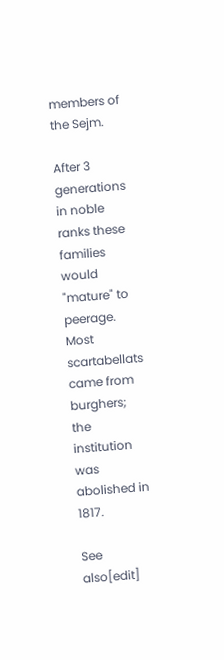members of the Sejm.

After 3 generations in noble ranks these families would "mature" to peerage. Most scartabellats came from burghers; the institution was abolished in 1817.

See also[edit]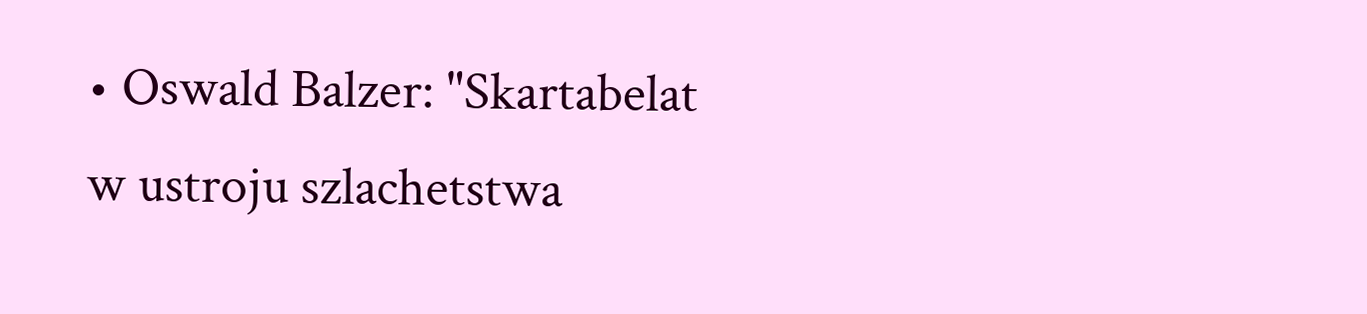• Oswald Balzer: "Skartabelat w ustroju szlachetstwa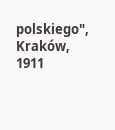polskiego", Kraków, 1911